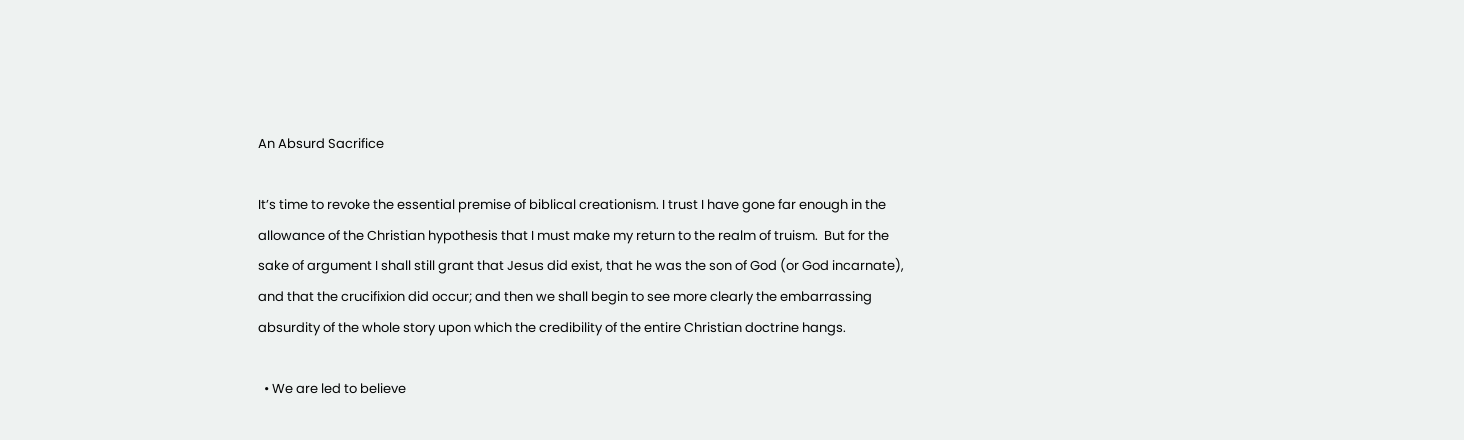An Absurd Sacrifice

It’s time to revoke the essential premise of biblical creationism. I trust I have gone far enough in the allowance of the Christian hypothesis that I must make my return to the realm of truism.  But for the sake of argument I shall still grant that Jesus did exist, that he was the son of God (or God incarnate), and that the crucifixion did occur; and then we shall begin to see more clearly the embarrassing absurdity of the whole story upon which the credibility of the entire Christian doctrine hangs.

  • We are led to believe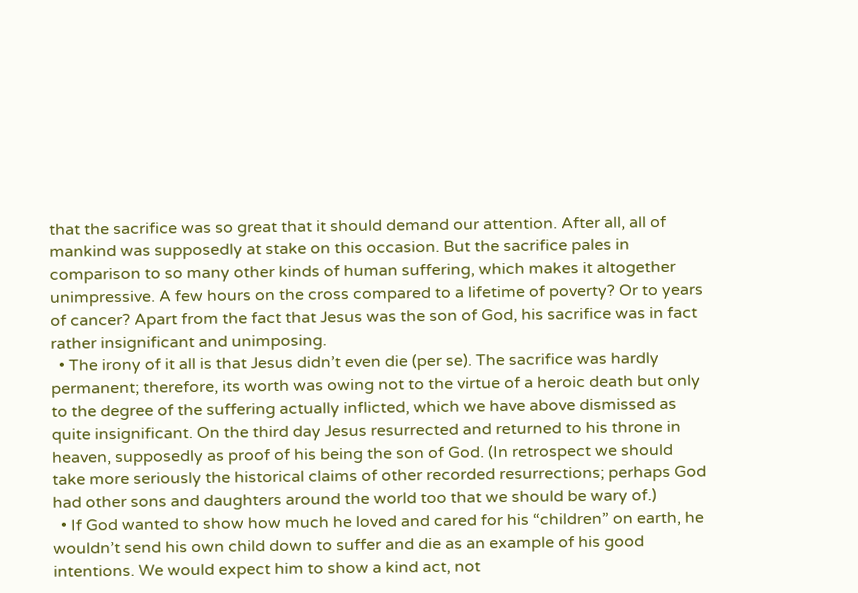that the sacrifice was so great that it should demand our attention. After all, all of mankind was supposedly at stake on this occasion. But the sacrifice pales in comparison to so many other kinds of human suffering, which makes it altogether unimpressive. A few hours on the cross compared to a lifetime of poverty? Or to years of cancer? Apart from the fact that Jesus was the son of God, his sacrifice was in fact rather insignificant and unimposing.
  • The irony of it all is that Jesus didn’t even die (per se). The sacrifice was hardly permanent; therefore, its worth was owing not to the virtue of a heroic death but only to the degree of the suffering actually inflicted, which we have above dismissed as quite insignificant. On the third day Jesus resurrected and returned to his throne in heaven, supposedly as proof of his being the son of God. (In retrospect we should take more seriously the historical claims of other recorded resurrections; perhaps God had other sons and daughters around the world too that we should be wary of.)
  • If God wanted to show how much he loved and cared for his “children” on earth, he wouldn’t send his own child down to suffer and die as an example of his good intentions. We would expect him to show a kind act, not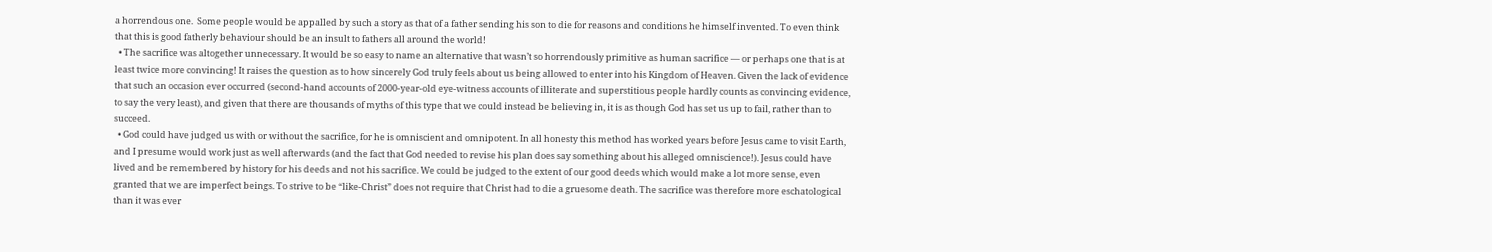a horrendous one.  Some people would be appalled by such a story as that of a father sending his son to die for reasons and conditions he himself invented. To even think that this is good fatherly behaviour should be an insult to fathers all around the world!
  • The sacrifice was altogether unnecessary. It would be so easy to name an alternative that wasn’t so horrendously primitive as human sacrifice — or perhaps one that is at least twice more convincing! It raises the question as to how sincerely God truly feels about us being allowed to enter into his Kingdom of Heaven. Given the lack of evidence that such an occasion ever occurred (second-hand accounts of 2000-year-old eye-witness accounts of illiterate and superstitious people hardly counts as convincing evidence, to say the very least), and given that there are thousands of myths of this type that we could instead be believing in, it is as though God has set us up to fail, rather than to succeed.
  • God could have judged us with or without the sacrifice, for he is omniscient and omnipotent. In all honesty this method has worked years before Jesus came to visit Earth, and I presume would work just as well afterwards (and the fact that God needed to revise his plan does say something about his alleged omniscience!). Jesus could have lived and be remembered by history for his deeds and not his sacrifice. We could be judged to the extent of our good deeds which would make a lot more sense, even granted that we are imperfect beings. To strive to be “like-Christ” does not require that Christ had to die a gruesome death. The sacrifice was therefore more eschatological than it was ever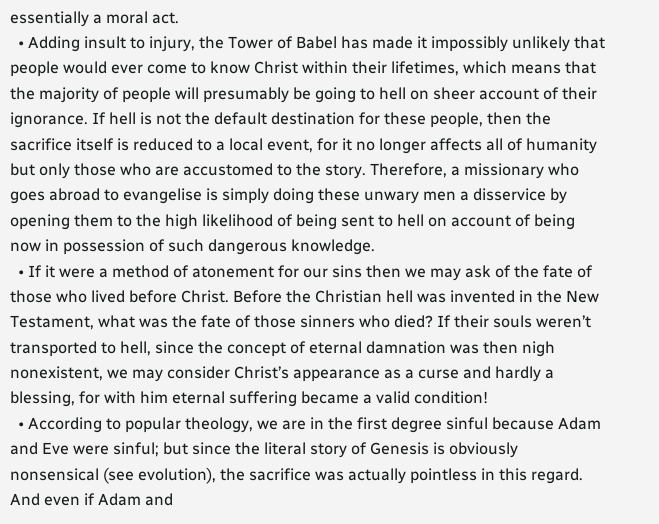essentially a moral act.
  • Adding insult to injury, the Tower of Babel has made it impossibly unlikely that people would ever come to know Christ within their lifetimes, which means that the majority of people will presumably be going to hell on sheer account of their ignorance. If hell is not the default destination for these people, then the sacrifice itself is reduced to a local event, for it no longer affects all of humanity but only those who are accustomed to the story. Therefore, a missionary who goes abroad to evangelise is simply doing these unwary men a disservice by opening them to the high likelihood of being sent to hell on account of being now in possession of such dangerous knowledge.
  • If it were a method of atonement for our sins then we may ask of the fate of those who lived before Christ. Before the Christian hell was invented in the New Testament, what was the fate of those sinners who died? If their souls weren’t transported to hell, since the concept of eternal damnation was then nigh nonexistent, we may consider Christ’s appearance as a curse and hardly a blessing, for with him eternal suffering became a valid condition!
  • According to popular theology, we are in the first degree sinful because Adam and Eve were sinful; but since the literal story of Genesis is obviously nonsensical (see evolution), the sacrifice was actually pointless in this regard. And even if Adam and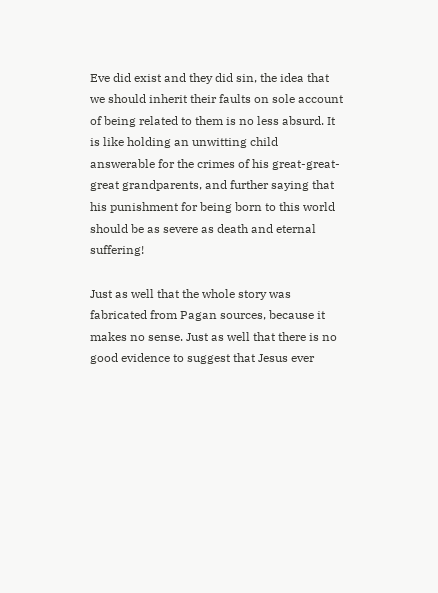Eve did exist and they did sin, the idea that we should inherit their faults on sole account of being related to them is no less absurd. It is like holding an unwitting child answerable for the crimes of his great-great-great grandparents, and further saying that his punishment for being born to this world should be as severe as death and eternal suffering!

Just as well that the whole story was fabricated from Pagan sources, because it makes no sense. Just as well that there is no good evidence to suggest that Jesus ever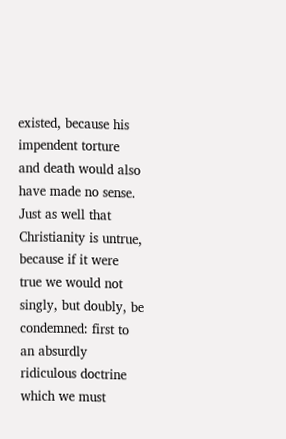existed, because his impendent torture and death would also have made no sense. Just as well that Christianity is untrue, because if it were true we would not singly, but doubly, be condemned: first to an absurdly ridiculous doctrine which we must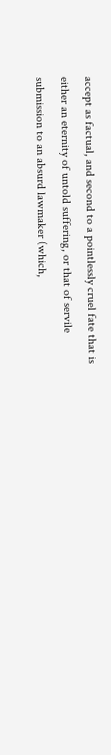accept as factual, and second to a pointlessly cruel fate that is either an eternity of untold suffering, or that of servile submission to an absurd lawmaker (which,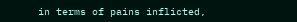in terms of pains inflicted,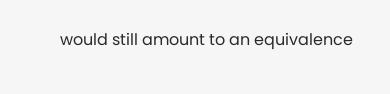would still amount to an equivalence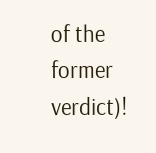of the former verdict)!